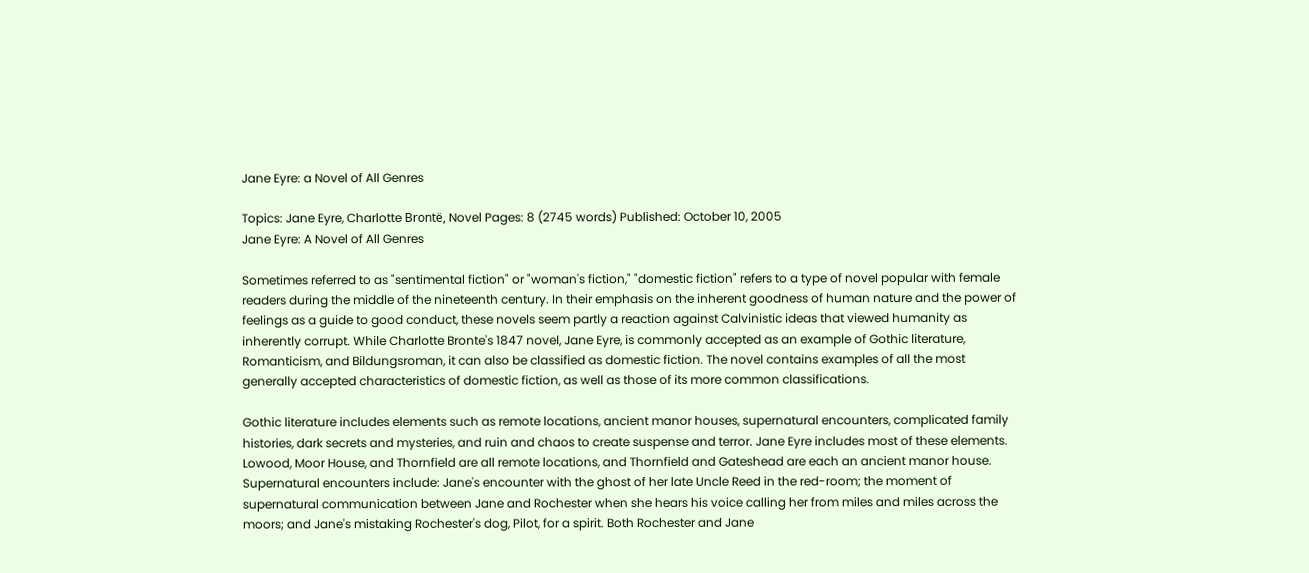Jane Eyre: a Novel of All Genres

Topics: Jane Eyre, Charlotte Brontë, Novel Pages: 8 (2745 words) Published: October 10, 2005
Jane Eyre: A Novel of All Genres

Sometimes referred to as "sentimental fiction" or "woman's fiction," "domestic fiction" refers to a type of novel popular with female readers during the middle of the nineteenth century. In their emphasis on the inherent goodness of human nature and the power of feelings as a guide to good conduct, these novels seem partly a reaction against Calvinistic ideas that viewed humanity as inherently corrupt. While Charlotte Bronte's 1847 novel, Jane Eyre, is commonly accepted as an example of Gothic literature, Romanticism, and Bildungsroman, it can also be classified as domestic fiction. The novel contains examples of all the most generally accepted characteristics of domestic fiction, as well as those of its more common classifications.

Gothic literature includes elements such as remote locations, ancient manor houses, supernatural encounters, complicated family histories, dark secrets and mysteries, and ruin and chaos to create suspense and terror. Jane Eyre includes most of these elements. Lowood, Moor House, and Thornfield are all remote locations, and Thornfield and Gateshead are each an ancient manor house. Supernatural encounters include: Jane's encounter with the ghost of her late Uncle Reed in the red-room; the moment of supernatural communication between Jane and Rochester when she hears his voice calling her from miles and miles across the moors; and Jane's mistaking Rochester's dog, Pilot, for a spirit. Both Rochester and Jane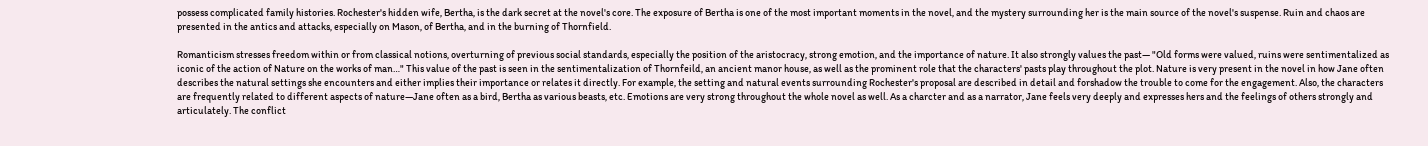possess complicated family histories. Rochester's hidden wife, Bertha, is the dark secret at the novel's core. The exposure of Bertha is one of the most important moments in the novel, and the mystery surrounding her is the main source of the novel's suspense. Ruin and chaos are presented in the antics and attacks, especially on Mason, of Bertha, and in the burning of Thornfield.

Romanticism stresses freedom within or from classical notions, overturning of previous social standards, especially the position of the aristocracy, strong emotion, and the importance of nature. It also strongly values the past— "Old forms were valued, ruins were sentimentalized as iconic of the action of Nature on the works of man…" This value of the past is seen in the sentimentalization of Thornfeild, an ancient manor house, as well as the prominent role that the characters' pasts play throughout the plot. Nature is very present in the novel in how Jane often describes the natural settings she encounters and either implies their importance or relates it directly. For example, the setting and natural events surrounding Rochester's proposal are described in detail and forshadow the trouble to come for the engagement. Also, the characters are frequently related to different aspects of nature—Jane often as a bird, Bertha as various beasts, etc. Emotions are very strong throughout the whole novel as well. As a charcter and as a narrator, Jane feels very deeply and expresses hers and the feelings of others strongly and articulately. The conflict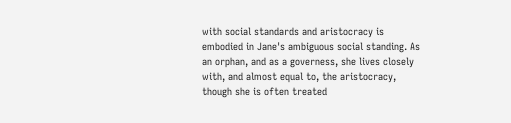with social standards and aristocracy is embodied in Jane's ambiguous social standing. As an orphan, and as a governess, she lives closely with, and almost equal to, the aristocracy, though she is often treated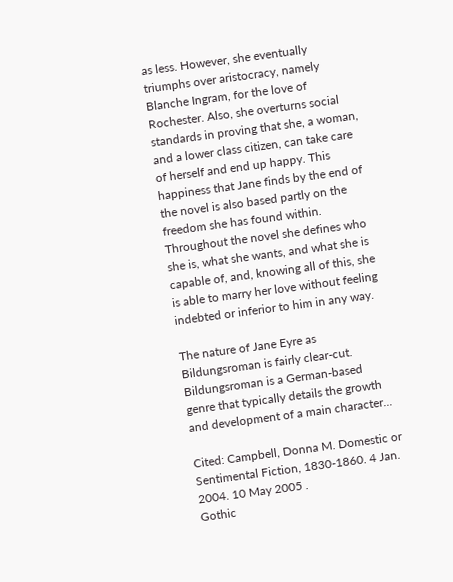as less. However, she eventually triumphs over aristocracy, namely Blanche Ingram, for the love of Rochester. Also, she overturns social standards in proving that she, a woman, and a lower class citizen, can take care of herself and end up happy. This happiness that Jane finds by the end of the novel is also based partly on the freedom she has found within. Throughout the novel she defines who she is, what she wants, and what she is capable of, and, knowing all of this, she is able to marry her love without feeling indebted or inferior to him in any way.

The nature of Jane Eyre as Bildungsroman is fairly clear-cut. Bildungsroman is a German-based genre that typically details the growth and development of a main character...

Cited: Campbell, Donna M. Domestic or Sentimental Fiction, 1830-1860. 4 Jan. 2004. 10 May 2005 .
Gothic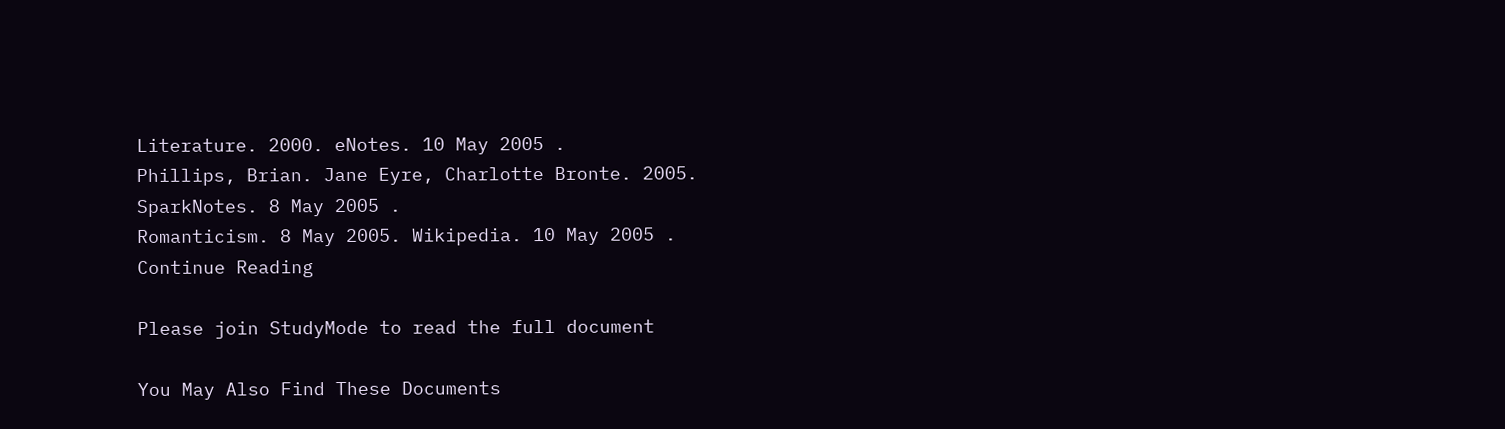Literature. 2000. eNotes. 10 May 2005 .
Phillips, Brian. Jane Eyre, Charlotte Bronte. 2005.
SparkNotes. 8 May 2005 .
Romanticism. 8 May 2005. Wikipedia. 10 May 2005 .
Continue Reading

Please join StudyMode to read the full document

You May Also Find These Documents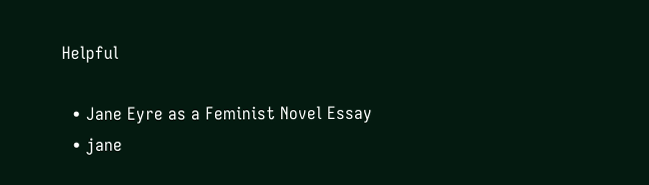Helpful

  • Jane Eyre as a Feminist Novel Essay
  • jane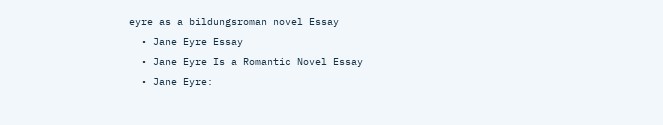eyre as a bildungsroman novel Essay
  • Jane Eyre Essay
  • Jane Eyre Is a Romantic Novel Essay
  • Jane Eyre: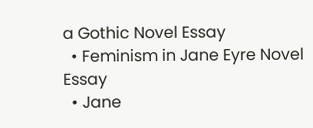a Gothic Novel Essay
  • Feminism in Jane Eyre Novel Essay
  • Jane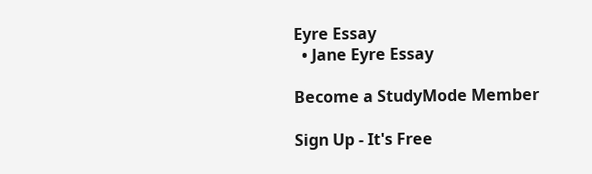Eyre Essay
  • Jane Eyre Essay

Become a StudyMode Member

Sign Up - It's Free